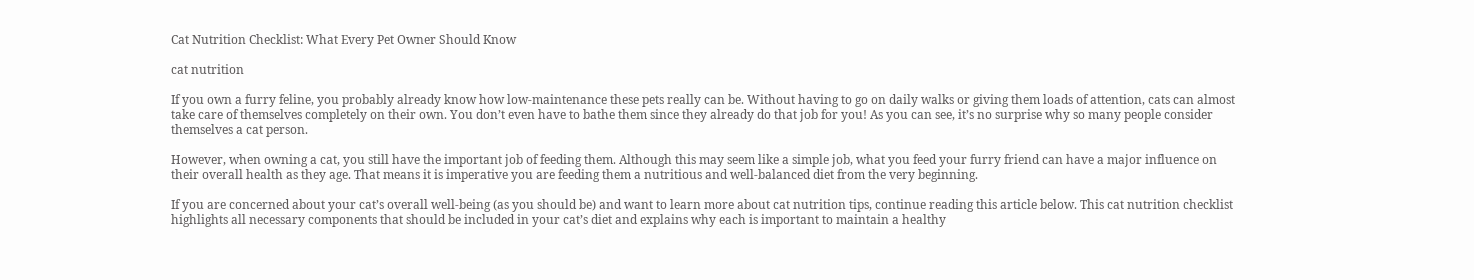Cat Nutrition Checklist: What Every Pet Owner Should Know

cat nutrition

If you own a furry feline, you probably already know how low-maintenance these pets really can be. Without having to go on daily walks or giving them loads of attention, cats can almost take care of themselves completely on their own. You don’t even have to bathe them since they already do that job for you! As you can see, it’s no surprise why so many people consider themselves a cat person.

However, when owning a cat, you still have the important job of feeding them. Although this may seem like a simple job, what you feed your furry friend can have a major influence on their overall health as they age. That means it is imperative you are feeding them a nutritious and well-balanced diet from the very beginning.

If you are concerned about your cat’s overall well-being (as you should be) and want to learn more about cat nutrition tips, continue reading this article below. This cat nutrition checklist highlights all necessary components that should be included in your cat’s diet and explains why each is important to maintain a healthy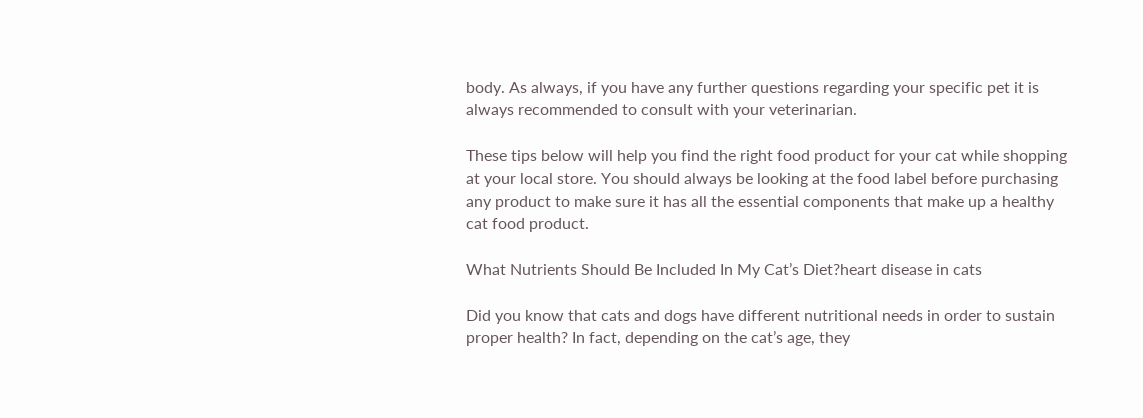body. As always, if you have any further questions regarding your specific pet it is always recommended to consult with your veterinarian.

These tips below will help you find the right food product for your cat while shopping at your local store. You should always be looking at the food label before purchasing any product to make sure it has all the essential components that make up a healthy cat food product.

What Nutrients Should Be Included In My Cat’s Diet?heart disease in cats

Did you know that cats and dogs have different nutritional needs in order to sustain proper health? In fact, depending on the cat’s age, they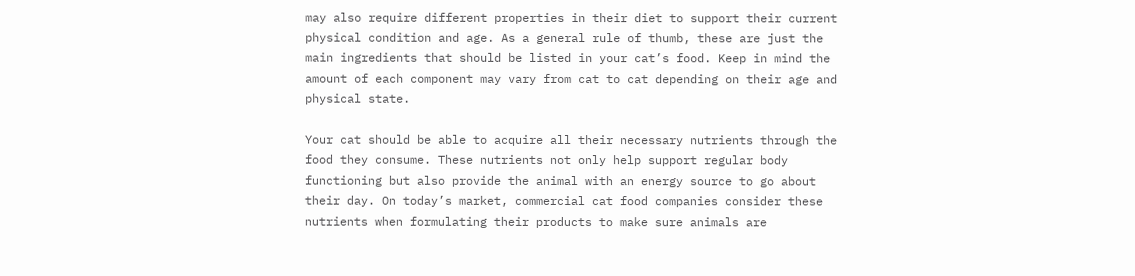may also require different properties in their diet to support their current physical condition and age. As a general rule of thumb, these are just the main ingredients that should be listed in your cat’s food. Keep in mind the amount of each component may vary from cat to cat depending on their age and physical state.

Your cat should be able to acquire all their necessary nutrients through the food they consume. These nutrients not only help support regular body functioning but also provide the animal with an energy source to go about their day. On today’s market, commercial cat food companies consider these nutrients when formulating their products to make sure animals are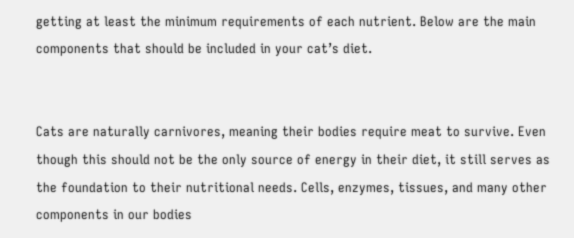getting at least the minimum requirements of each nutrient. Below are the main components that should be included in your cat’s diet.


Cats are naturally carnivores, meaning their bodies require meat to survive. Even though this should not be the only source of energy in their diet, it still serves as the foundation to their nutritional needs. Cells, enzymes, tissues, and many other components in our bodies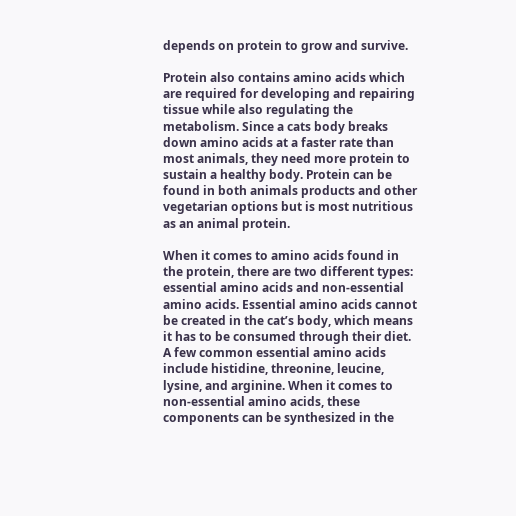depends on protein to grow and survive.

Protein also contains amino acids which are required for developing and repairing tissue while also regulating the metabolism. Since a cats body breaks down amino acids at a faster rate than most animals, they need more protein to sustain a healthy body. Protein can be found in both animals products and other vegetarian options but is most nutritious as an animal protein.

When it comes to amino acids found in the protein, there are two different types: essential amino acids and non-essential amino acids. Essential amino acids cannot be created in the cat’s body, which means it has to be consumed through their diet. A few common essential amino acids include histidine, threonine, leucine, lysine, and arginine. When it comes to non-essential amino acids, these components can be synthesized in the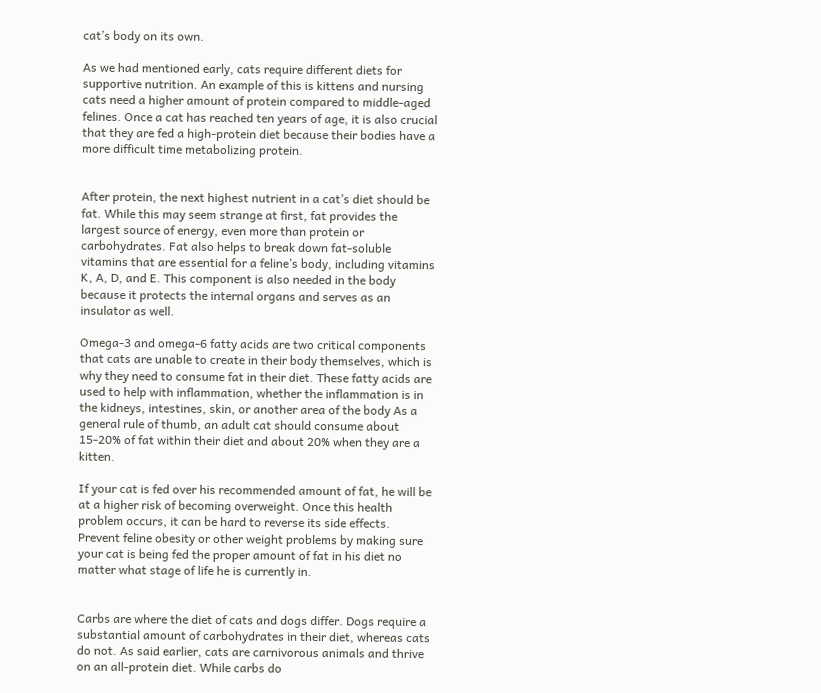cat’s body on its own.

As we had mentioned early, cats require different diets for supportive nutrition. An example of this is kittens and nursing cats need a higher amount of protein compared to middle-aged felines. Once a cat has reached ten years of age, it is also crucial that they are fed a high-protein diet because their bodies have a more difficult time metabolizing protein.


After protein, the next highest nutrient in a cat’s diet should be fat. While this may seem strange at first, fat provides the largest source of energy, even more than protein or carbohydrates. Fat also helps to break down fat-soluble vitamins that are essential for a feline’s body, including vitamins K, A, D, and E. This component is also needed in the body because it protects the internal organs and serves as an insulator as well.

Omega-3 and omega-6 fatty acids are two critical components that cats are unable to create in their body themselves, which is why they need to consume fat in their diet. These fatty acids are used to help with inflammation, whether the inflammation is in the kidneys, intestines, skin, or another area of the body As a general rule of thumb, an adult cat should consume about 15-20% of fat within their diet and about 20% when they are a kitten.

If your cat is fed over his recommended amount of fat, he will be at a higher risk of becoming overweight. Once this health problem occurs, it can be hard to reverse its side effects. Prevent feline obesity or other weight problems by making sure your cat is being fed the proper amount of fat in his diet no matter what stage of life he is currently in.


Carbs are where the diet of cats and dogs differ. Dogs require a substantial amount of carbohydrates in their diet, whereas cats do not. As said earlier, cats are carnivorous animals and thrive on an all-protein diet. While carbs do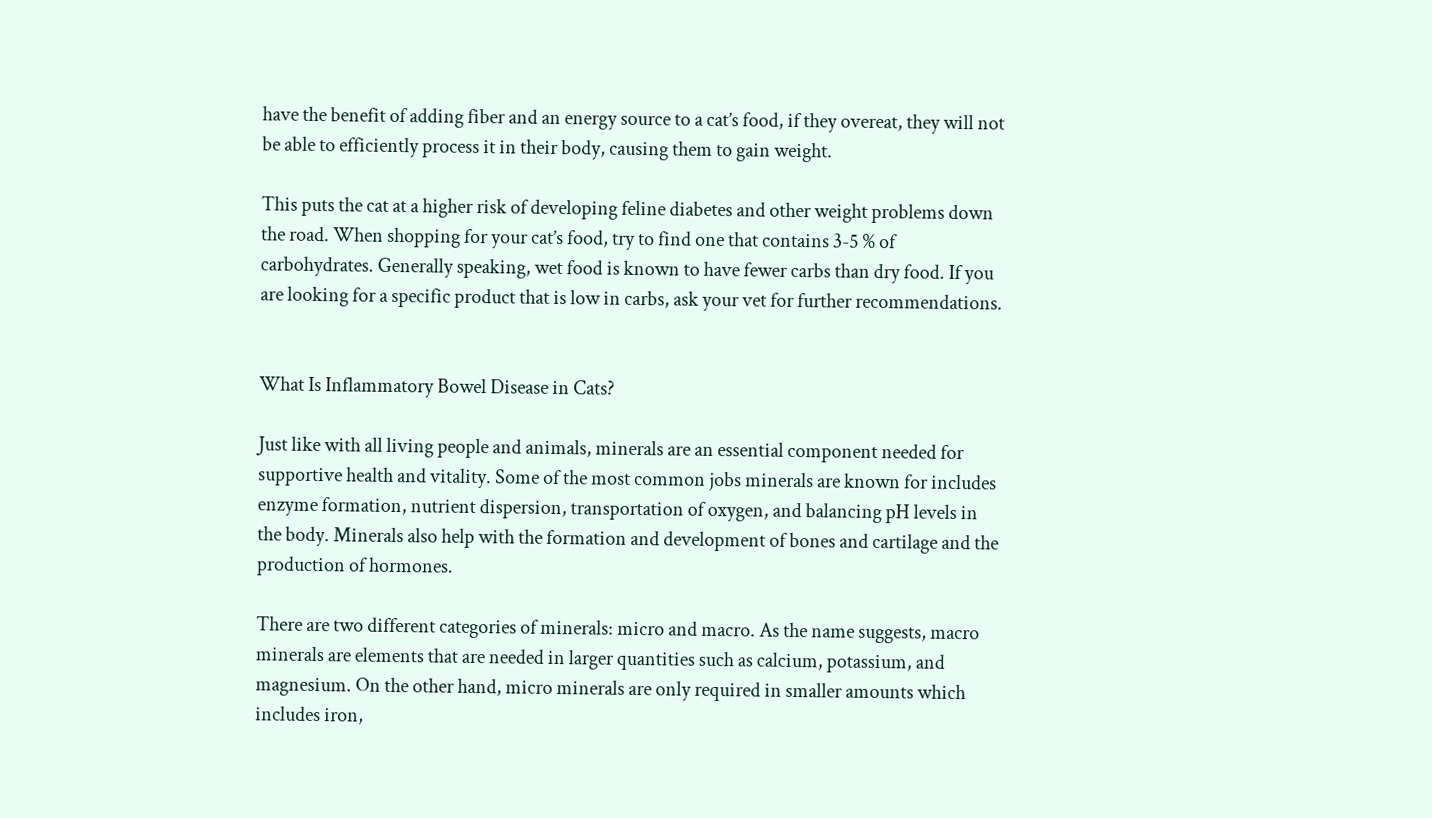have the benefit of adding fiber and an energy source to a cat’s food, if they overeat, they will not be able to efficiently process it in their body, causing them to gain weight.

This puts the cat at a higher risk of developing feline diabetes and other weight problems down the road. When shopping for your cat’s food, try to find one that contains 3-5 % of carbohydrates. Generally speaking, wet food is known to have fewer carbs than dry food. If you are looking for a specific product that is low in carbs, ask your vet for further recommendations.


What Is Inflammatory Bowel Disease in Cats?

Just like with all living people and animals, minerals are an essential component needed for supportive health and vitality. Some of the most common jobs minerals are known for includes enzyme formation, nutrient dispersion, transportation of oxygen, and balancing pH levels in the body. Minerals also help with the formation and development of bones and cartilage and the production of hormones.

There are two different categories of minerals: micro and macro. As the name suggests, macro minerals are elements that are needed in larger quantities such as calcium, potassium, and magnesium. On the other hand, micro minerals are only required in smaller amounts which includes iron,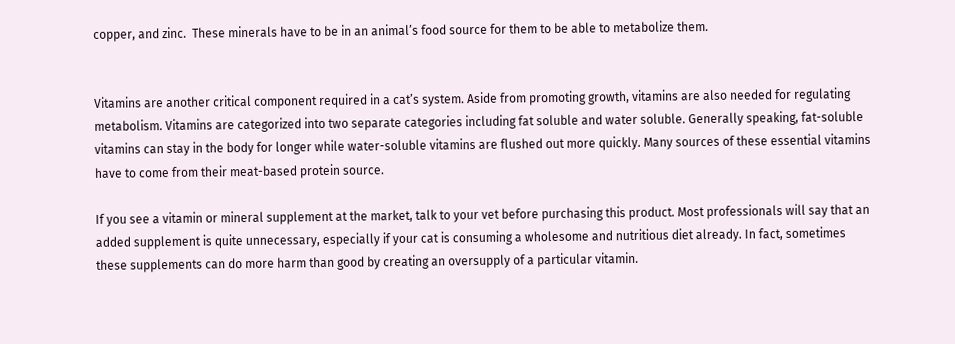copper, and zinc.  These minerals have to be in an animal’s food source for them to be able to metabolize them.


Vitamins are another critical component required in a cat’s system. Aside from promoting growth, vitamins are also needed for regulating metabolism. Vitamins are categorized into two separate categories including fat soluble and water soluble. Generally speaking, fat-soluble vitamins can stay in the body for longer while water-soluble vitamins are flushed out more quickly. Many sources of these essential vitamins have to come from their meat-based protein source.

If you see a vitamin or mineral supplement at the market, talk to your vet before purchasing this product. Most professionals will say that an added supplement is quite unnecessary, especially if your cat is consuming a wholesome and nutritious diet already. In fact, sometimes these supplements can do more harm than good by creating an oversupply of a particular vitamin.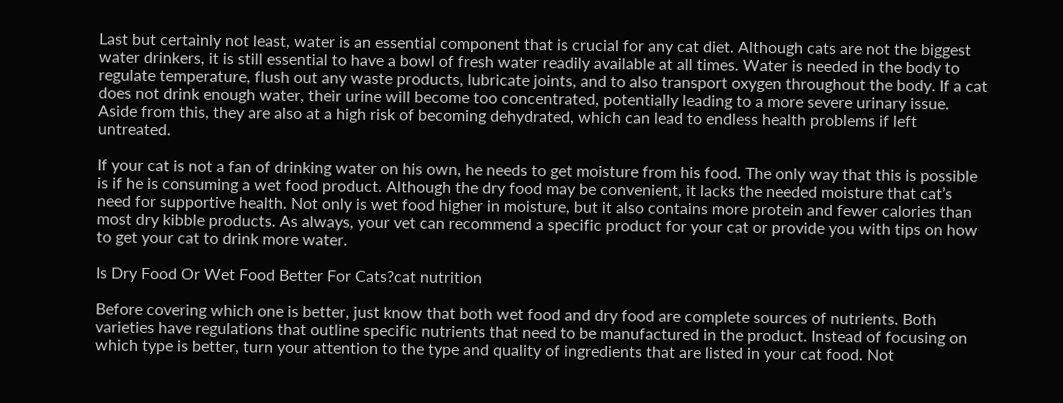Last but certainly not least, water is an essential component that is crucial for any cat diet. Although cats are not the biggest water drinkers, it is still essential to have a bowl of fresh water readily available at all times. Water is needed in the body to regulate temperature, flush out any waste products, lubricate joints, and to also transport oxygen throughout the body. If a cat does not drink enough water, their urine will become too concentrated, potentially leading to a more severe urinary issue. Aside from this, they are also at a high risk of becoming dehydrated, which can lead to endless health problems if left untreated.

If your cat is not a fan of drinking water on his own, he needs to get moisture from his food. The only way that this is possible is if he is consuming a wet food product. Although the dry food may be convenient, it lacks the needed moisture that cat’s need for supportive health. Not only is wet food higher in moisture, but it also contains more protein and fewer calories than most dry kibble products. As always, your vet can recommend a specific product for your cat or provide you with tips on how to get your cat to drink more water.

Is Dry Food Or Wet Food Better For Cats?cat nutrition

Before covering which one is better, just know that both wet food and dry food are complete sources of nutrients. Both varieties have regulations that outline specific nutrients that need to be manufactured in the product. Instead of focusing on which type is better, turn your attention to the type and quality of ingredients that are listed in your cat food. Not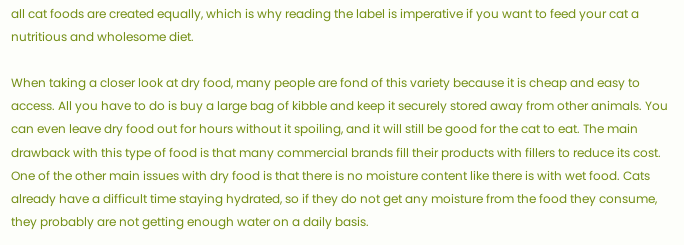all cat foods are created equally, which is why reading the label is imperative if you want to feed your cat a nutritious and wholesome diet.

When taking a closer look at dry food, many people are fond of this variety because it is cheap and easy to access. All you have to do is buy a large bag of kibble and keep it securely stored away from other animals. You can even leave dry food out for hours without it spoiling, and it will still be good for the cat to eat. The main drawback with this type of food is that many commercial brands fill their products with fillers to reduce its cost. One of the other main issues with dry food is that there is no moisture content like there is with wet food. Cats already have a difficult time staying hydrated, so if they do not get any moisture from the food they consume, they probably are not getting enough water on a daily basis.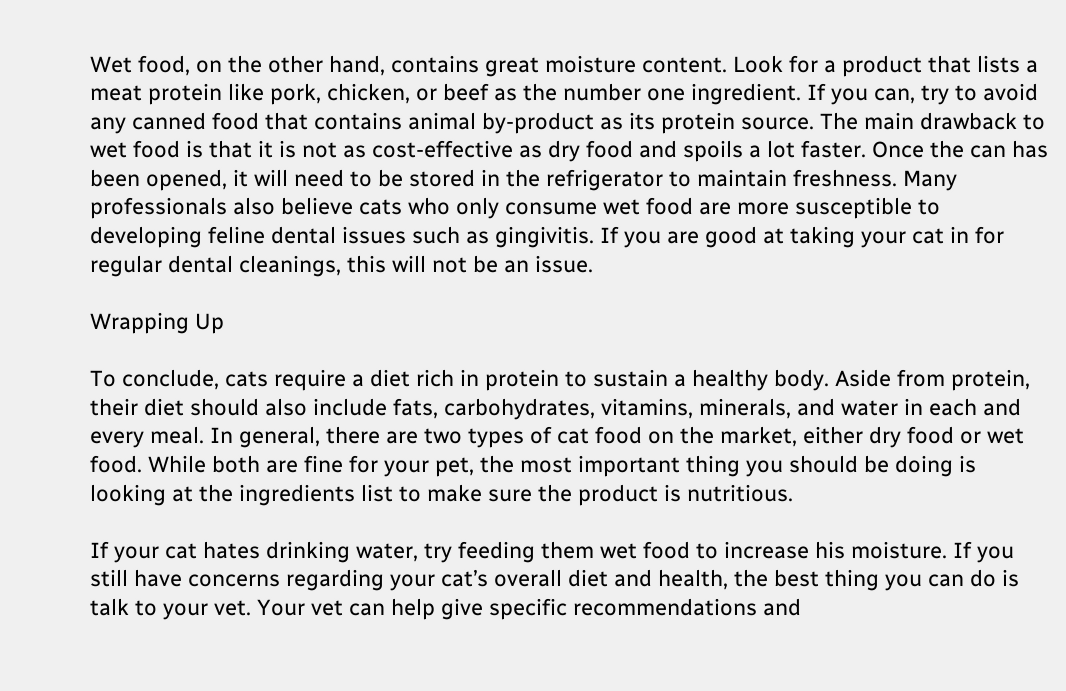Wet food, on the other hand, contains great moisture content. Look for a product that lists a meat protein like pork, chicken, or beef as the number one ingredient. If you can, try to avoid any canned food that contains animal by-product as its protein source. The main drawback to wet food is that it is not as cost-effective as dry food and spoils a lot faster. Once the can has been opened, it will need to be stored in the refrigerator to maintain freshness. Many professionals also believe cats who only consume wet food are more susceptible to developing feline dental issues such as gingivitis. If you are good at taking your cat in for regular dental cleanings, this will not be an issue.

Wrapping Up

To conclude, cats require a diet rich in protein to sustain a healthy body. Aside from protein, their diet should also include fats, carbohydrates, vitamins, minerals, and water in each and every meal. In general, there are two types of cat food on the market, either dry food or wet food. While both are fine for your pet, the most important thing you should be doing is looking at the ingredients list to make sure the product is nutritious.

If your cat hates drinking water, try feeding them wet food to increase his moisture. If you still have concerns regarding your cat’s overall diet and health, the best thing you can do is talk to your vet. Your vet can help give specific recommendations and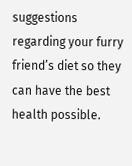suggestions regarding your furry friend’s diet so they can have the best health possible.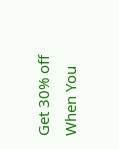Get 30% off When You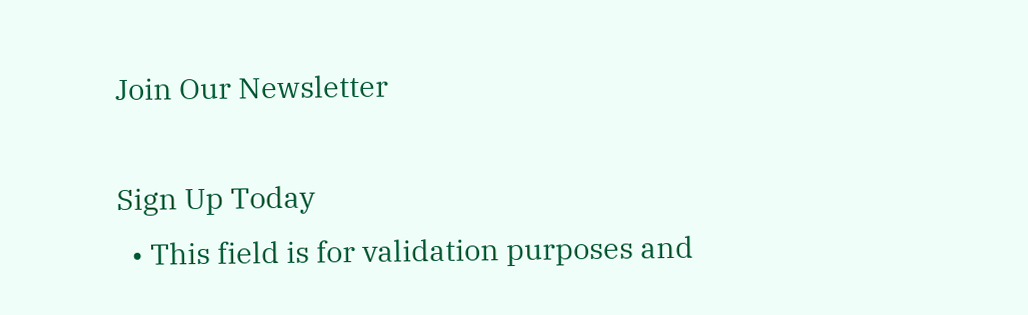Join Our Newsletter

Sign Up Today
  • This field is for validation purposes and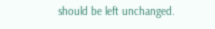should be left unchanged.